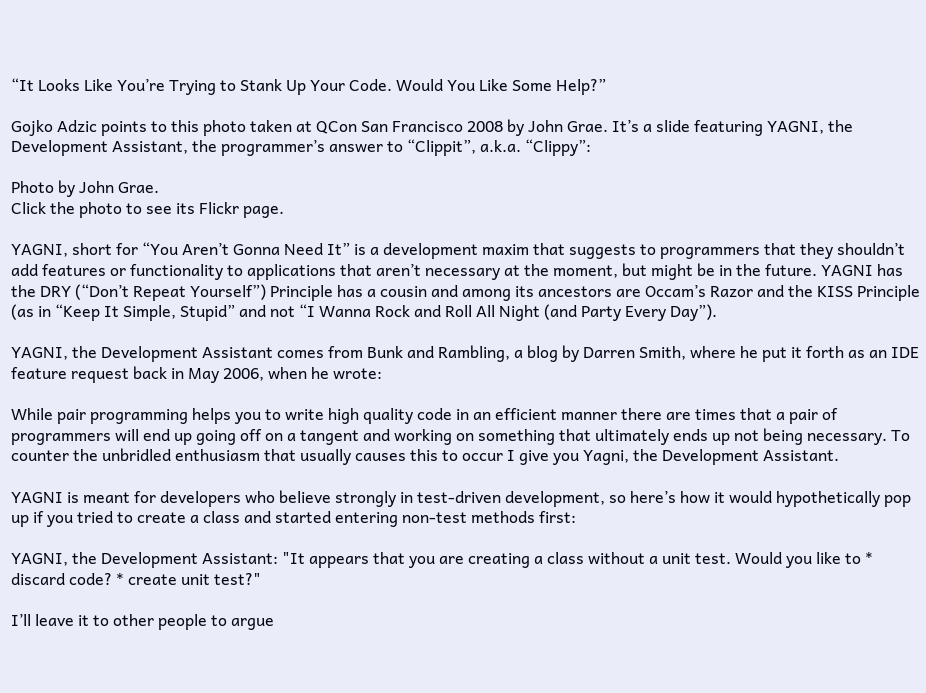“It Looks Like You’re Trying to Stank Up Your Code. Would You Like Some Help?”

Gojko Adzic points to this photo taken at QCon San Francisco 2008 by John Grae. It’s a slide featuring YAGNI, the Development Assistant, the programmer’s answer to “Clippit”, a.k.a. “Clippy”:

Photo by John Grae.
Click the photo to see its Flickr page.

YAGNI, short for “You Aren’t Gonna Need It” is a development maxim that suggests to programmers that they shouldn’t add features or functionality to applications that aren’t necessary at the moment, but might be in the future. YAGNI has the DRY (“Don’t Repeat Yourself”) Principle has a cousin and among its ancestors are Occam’s Razor and the KISS Principle (as in “Keep It Simple, Stupid” and not “I Wanna Rock and Roll All Night (and Party Every Day”).

YAGNI, the Development Assistant comes from Bunk and Rambling, a blog by Darren Smith, where he put it forth as an IDE feature request back in May 2006, when he wrote:

While pair programming helps you to write high quality code in an efficient manner there are times that a pair of programmers will end up going off on a tangent and working on something that ultimately ends up not being necessary. To counter the unbridled enthusiasm that usually causes this to occur I give you Yagni, the Development Assistant.

YAGNI is meant for developers who believe strongly in test-driven development, so here’s how it would hypothetically pop up if you tried to create a class and started entering non-test methods first:

YAGNI, the Development Assistant: "It appears that you are creating a class without a unit test. Would you like to * discard code? * create unit test?"

I’ll leave it to other people to argue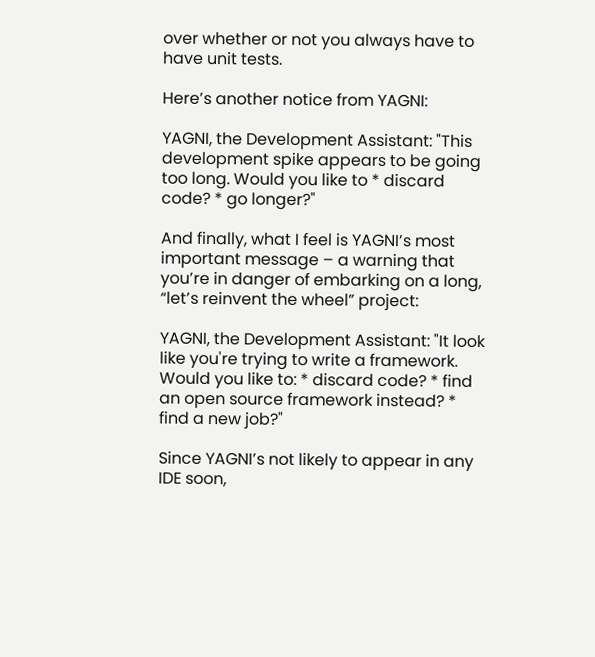over whether or not you always have to have unit tests.

Here’s another notice from YAGNI:

YAGNI, the Development Assistant: "This development spike appears to be going too long. Would you like to * discard code? * go longer?"

And finally, what I feel is YAGNI’s most important message – a warning that you’re in danger of embarking on a long, “let’s reinvent the wheel” project:

YAGNI, the Development Assistant: "It look like you're trying to write a framework. Would you like to: * discard code? * find an open source framework instead? * find a new job?"

Since YAGNI’s not likely to appear in any IDE soon,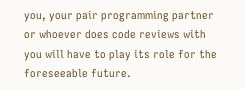you, your pair programming partner or whoever does code reviews with you will have to play its role for the foreseeable future.